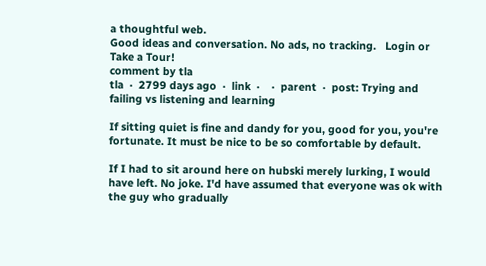a thoughtful web.
Good ideas and conversation. No ads, no tracking.   Login or Take a Tour!
comment by tla
tla  ·  2799 days ago  ·  link  ·    ·  parent  ·  post: Trying and failing vs listening and learning

If sitting quiet is fine and dandy for you, good for you, you're fortunate. It must be nice to be so comfortable by default.

If I had to sit around here on hubski merely lurking, I would have left. No joke. I'd have assumed that everyone was ok with the guy who gradually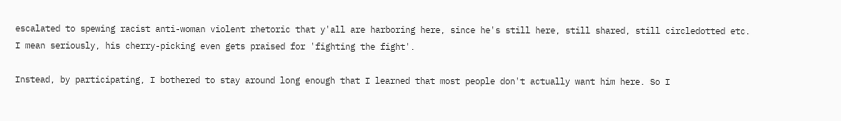escalated to spewing racist anti-woman violent rhetoric that y'all are harboring here, since he's still here, still shared, still circledotted etc. I mean seriously, his cherry-picking even gets praised for 'fighting the fight'.

Instead, by participating, I bothered to stay around long enough that I learned that most people don't actually want him here. So I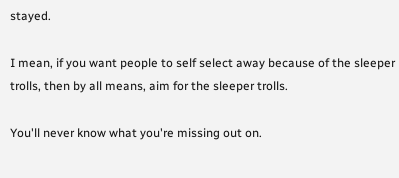stayed.

I mean, if you want people to self select away because of the sleeper trolls, then by all means, aim for the sleeper trolls.

You'll never know what you're missing out on.